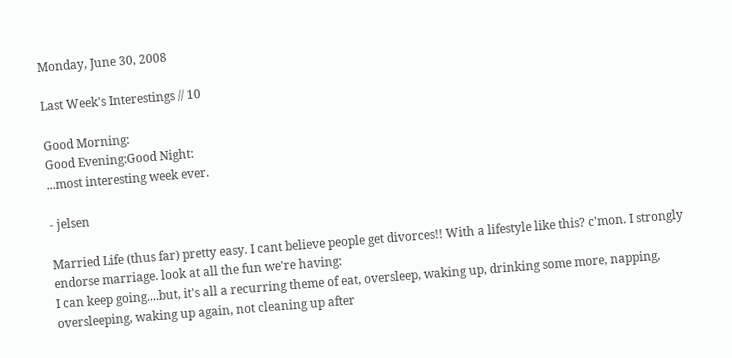Monday, June 30, 2008

Last Week's Interestings // 10

Good Morning:
Good Evening:Good Night:
...most interesting week ever.

- jelsen

Married Life (thus far) pretty easy. I cant believe people get divorces!! With a lifestyle like this? c'mon. I strongly endorse marriage. look at all the fun we're having:
I can keep going....but, it's all a recurring theme of eat, oversleep, waking up, drinking some more, napping, oversleeping, waking up again, not cleaning up after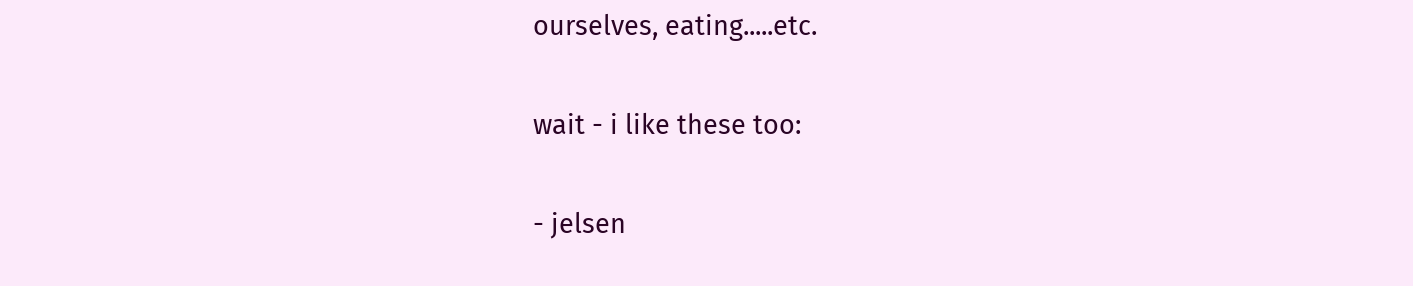ourselves, eating.....etc.

wait - i like these too:

- jelsen